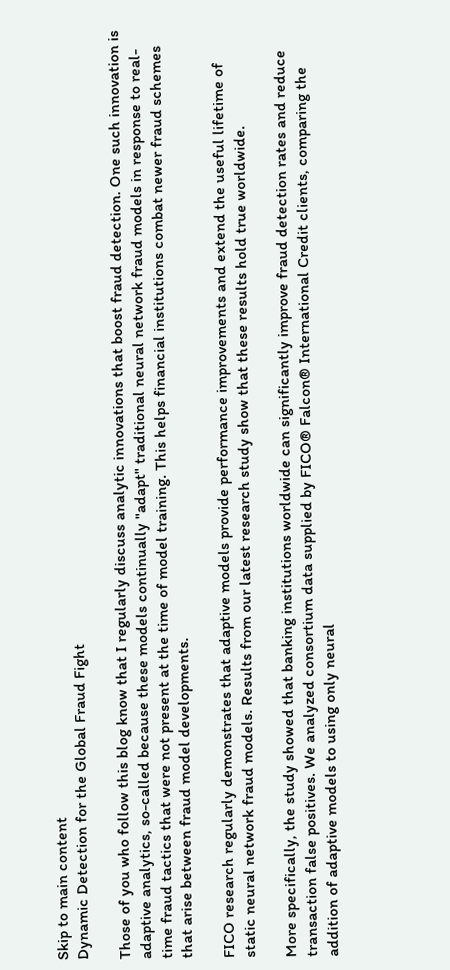Skip to main content
Dynamic Detection for the Global Fraud Fight

Those of you who follow this blog know that I regularly discuss analytic innovations that boost fraud detection. One such innovation is adaptive analytics, so-called because these models continually "adapt" traditional neural network fraud models in response to real-time fraud tactics that were not present at the time of model training. This helps financial institutions combat newer fraud schemes that arise between fraud model developments.

FICO research regularly demonstrates that adaptive models provide performance improvements and extend the useful lifetime of static neural network fraud models. Results from our latest research study show that these results hold true worldwide.

More specifically, the study showed that banking institutions worldwide can significantly improve fraud detection rates and reduce transaction false positives. We analyzed consortium data supplied by FICO® Falcon® International Credit clients, comparing the addition of adaptive models to using only neural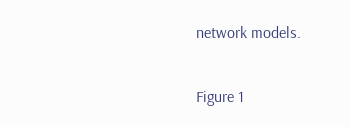network models.

Figure 1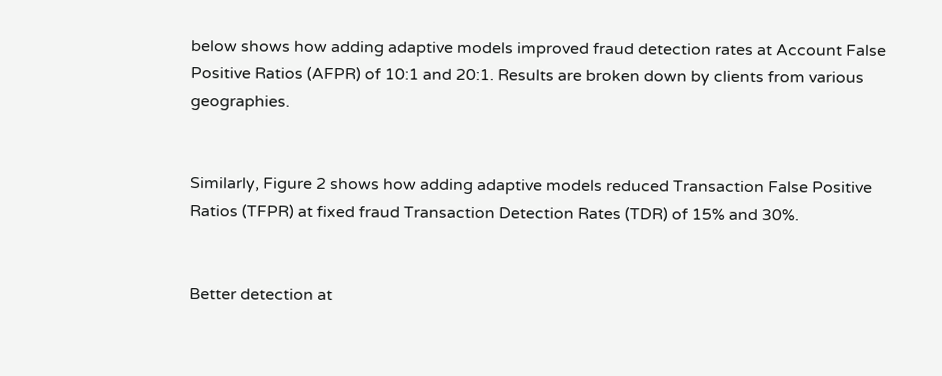below shows how adding adaptive models improved fraud detection rates at Account False Positive Ratios (AFPR) of 10:1 and 20:1. Results are broken down by clients from various geographies.


Similarly, Figure 2 shows how adding adaptive models reduced Transaction False Positive Ratios (TFPR) at fixed fraud Transaction Detection Rates (TDR) of 15% and 30%.


Better detection at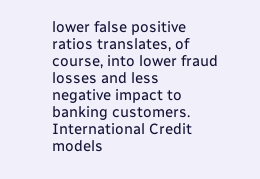lower false positive ratios translates, of course, into lower fraud losses and less negative impact to banking customers. International Credit models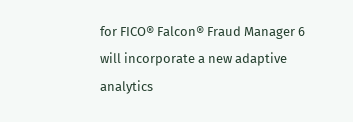for FICO® Falcon® Fraud Manager 6 will incorporate a new adaptive analytics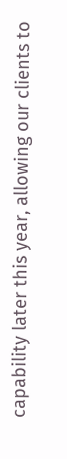capability later this year, allowing our clients to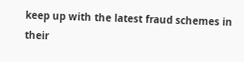keep up with the latest fraud schemes in their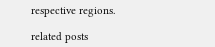respective regions.

related posts